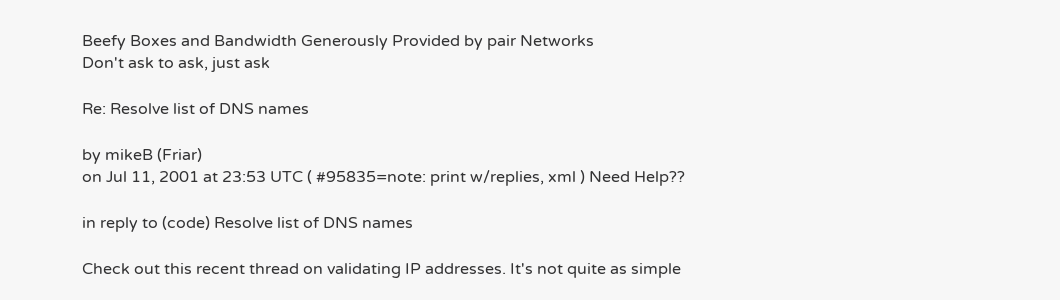Beefy Boxes and Bandwidth Generously Provided by pair Networks
Don't ask to ask, just ask

Re: Resolve list of DNS names

by mikeB (Friar)
on Jul 11, 2001 at 23:53 UTC ( #95835=note: print w/replies, xml ) Need Help??

in reply to (code) Resolve list of DNS names

Check out this recent thread on validating IP addresses. It's not quite as simple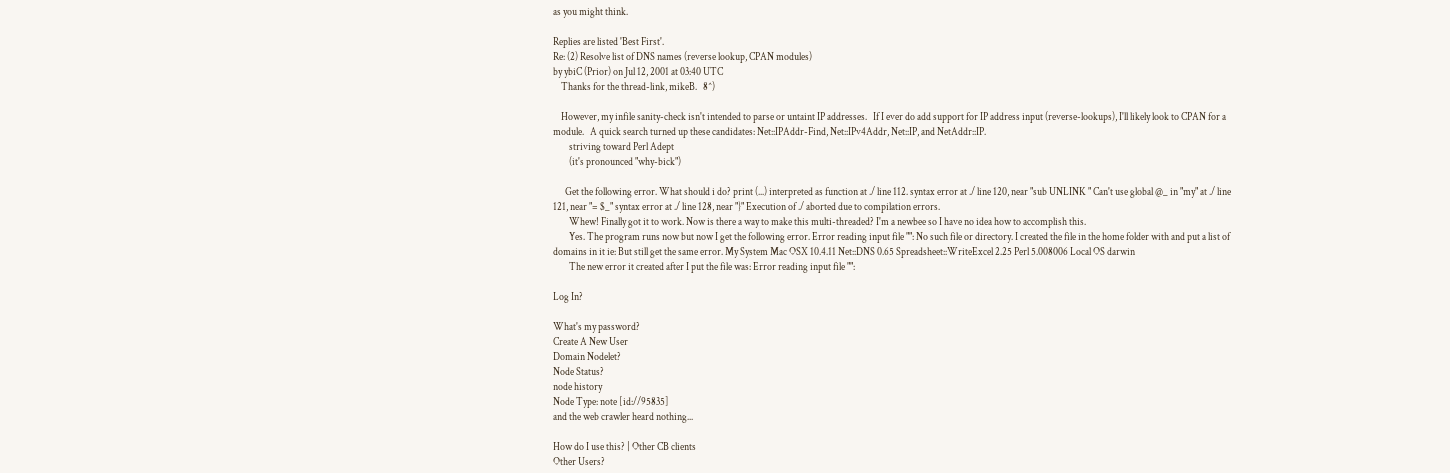as you might think.

Replies are listed 'Best First'.
Re: (2) Resolve list of DNS names (reverse lookup, CPAN modules)
by ybiC (Prior) on Jul 12, 2001 at 03:40 UTC
    Thanks for the thread-link, mikeB.   8^)

    However, my infile sanity-check isn't intended to parse or untaint IP addresses.   If I ever do add support for IP address input (reverse-lookups), I'll likely look to CPAN for a module.   A quick search turned up these candidates: Net::IPAddr-Find, Net::IPv4Addr, Net::IP, and NetAddr::IP.
        striving toward Perl Adept
        (it's pronounced "why-bick")

      Get the following error. What should i do? print (...) interpreted as function at ./ line 112. syntax error at ./ line 120, near "sub UNLINK " Can't use global @_ in "my" at ./ line 121, near "= $_" syntax error at ./ line 128, near "}" Execution of ./ aborted due to compilation errors.
        Whew! Finally got it to work. Now is there a way to make this multi-threaded? I'm a newbee so I have no idea how to accomplish this.
        Yes. The program runs now but now I get the following error. Error reading input file "": No such file or directory. I created the file in the home folder with and put a list of domains in it ie: But still get the same error. My System Mac OSX 10.4.11 Net::DNS 0.65 Spreadsheet::WriteExcel 2.25 Perl 5.008006 Local OS darwin
        The new error it created after I put the file was: Error reading input file "":

Log In?

What's my password?
Create A New User
Domain Nodelet?
Node Status?
node history
Node Type: note [id://95835]
and the web crawler heard nothing...

How do I use this? | Other CB clients
Other Users?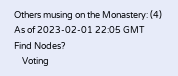Others musing on the Monastery: (4)
As of 2023-02-01 22:05 GMT
Find Nodes?
    Voting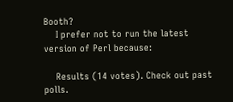Booth?
    I prefer not to run the latest version of Perl because:

    Results (14 votes). Check out past polls.